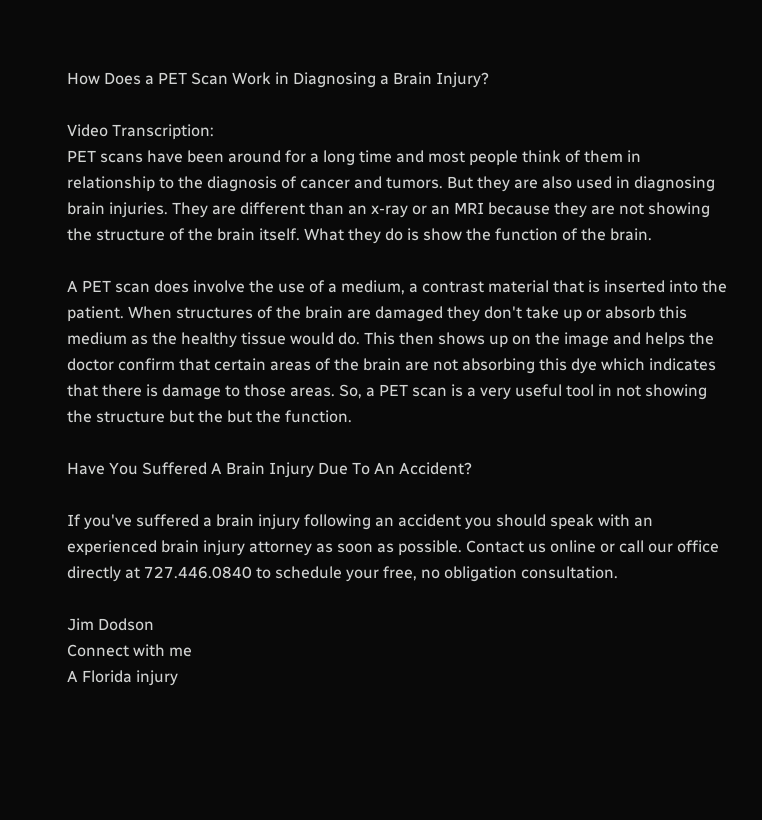How Does a PET Scan Work in Diagnosing a Brain Injury?

Video Transcription:
PET scans have been around for a long time and most people think of them in relationship to the diagnosis of cancer and tumors. But they are also used in diagnosing brain injuries. They are different than an x-ray or an MRI because they are not showing the structure of the brain itself. What they do is show the function of the brain.

A PET scan does involve the use of a medium, a contrast material that is inserted into the patient. When structures of the brain are damaged they don't take up or absorb this medium as the healthy tissue would do. This then shows up on the image and helps the doctor confirm that certain areas of the brain are not absorbing this dye which indicates that there is damage to those areas. So, a PET scan is a very useful tool in not showing the structure but the but the function.

Have You Suffered A Brain Injury Due To An Accident?

If you've suffered a brain injury following an accident you should speak with an experienced brain injury attorney as soon as possible. Contact us online or call our office directly at 727.446.0840 to schedule your free, no obligation consultation.

Jim Dodson
Connect with me
A Florida injury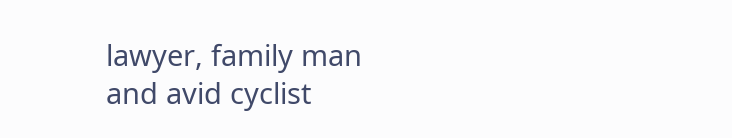lawyer, family man and avid cyclist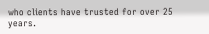who clients have trusted for over 25 years.